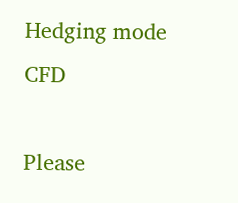Hedging mode CFD

Please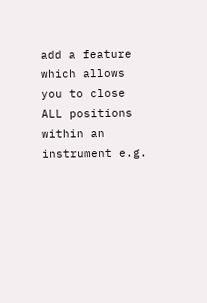add a feature which allows you to close ALL positions within an instrument e.g.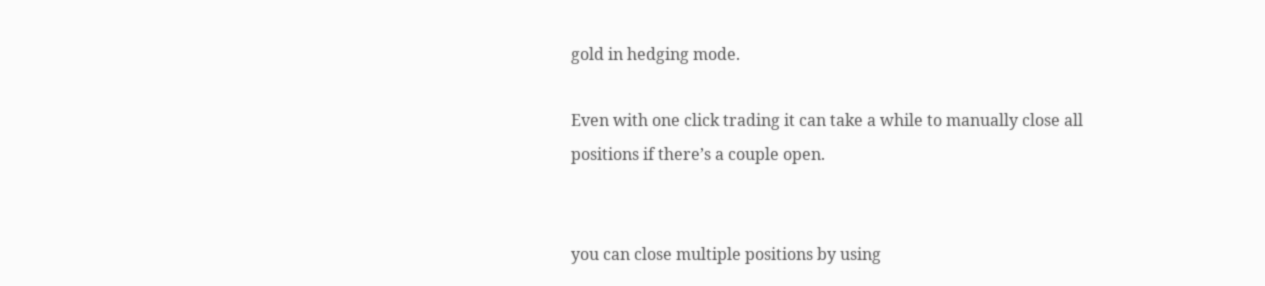gold in hedging mode.

Even with one click trading it can take a while to manually close all positions if there’s a couple open.


you can close multiple positions by using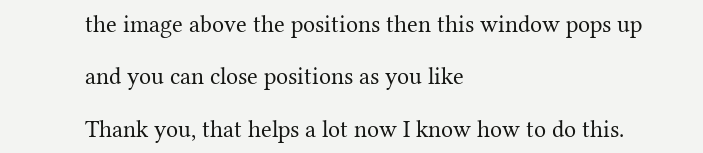the image above the positions then this window pops up

and you can close positions as you like

Thank you, that helps a lot now I know how to do this.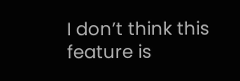I don’t think this feature is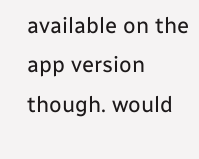available on the app version though. would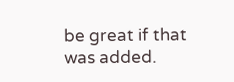be great if that was added.